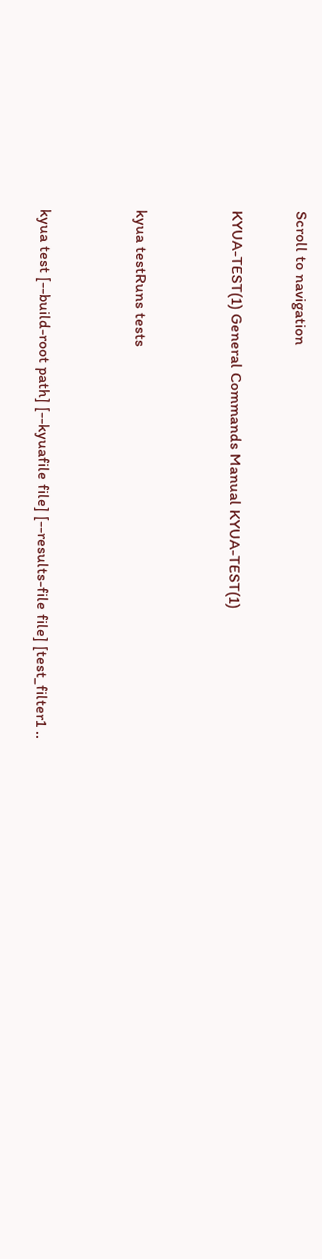Scroll to navigation

KYUA-TEST(1) General Commands Manual KYUA-TEST(1)


kyua testRuns tests


kyua test [--build-root path] [--kyuafile file] [--results-file file] [test_filter1 ..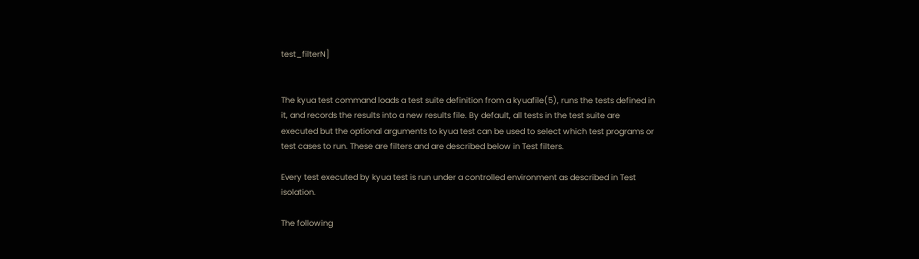test_filterN]


The kyua test command loads a test suite definition from a kyuafile(5), runs the tests defined in it, and records the results into a new results file. By default, all tests in the test suite are executed but the optional arguments to kyua test can be used to select which test programs or test cases to run. These are filters and are described below in Test filters.

Every test executed by kyua test is run under a controlled environment as described in Test isolation.

The following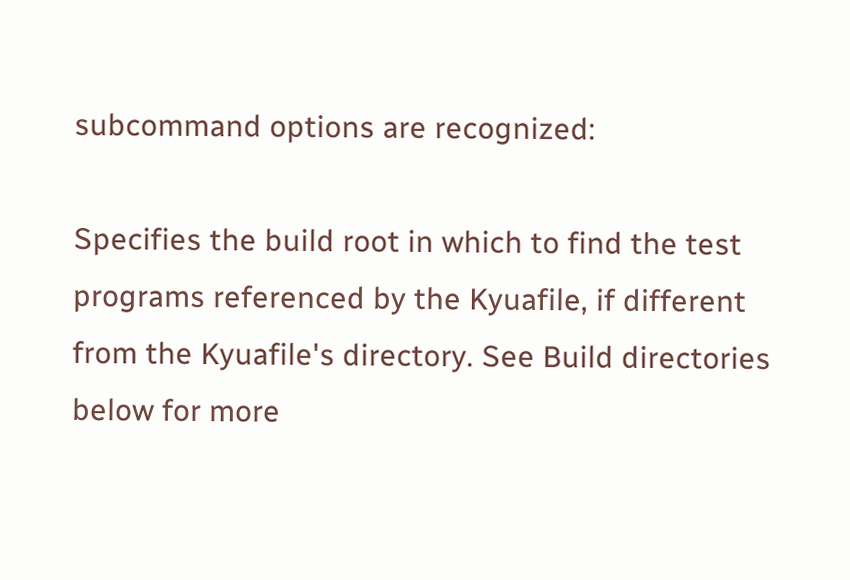subcommand options are recognized:

Specifies the build root in which to find the test programs referenced by the Kyuafile, if different from the Kyuafile's directory. See Build directories below for more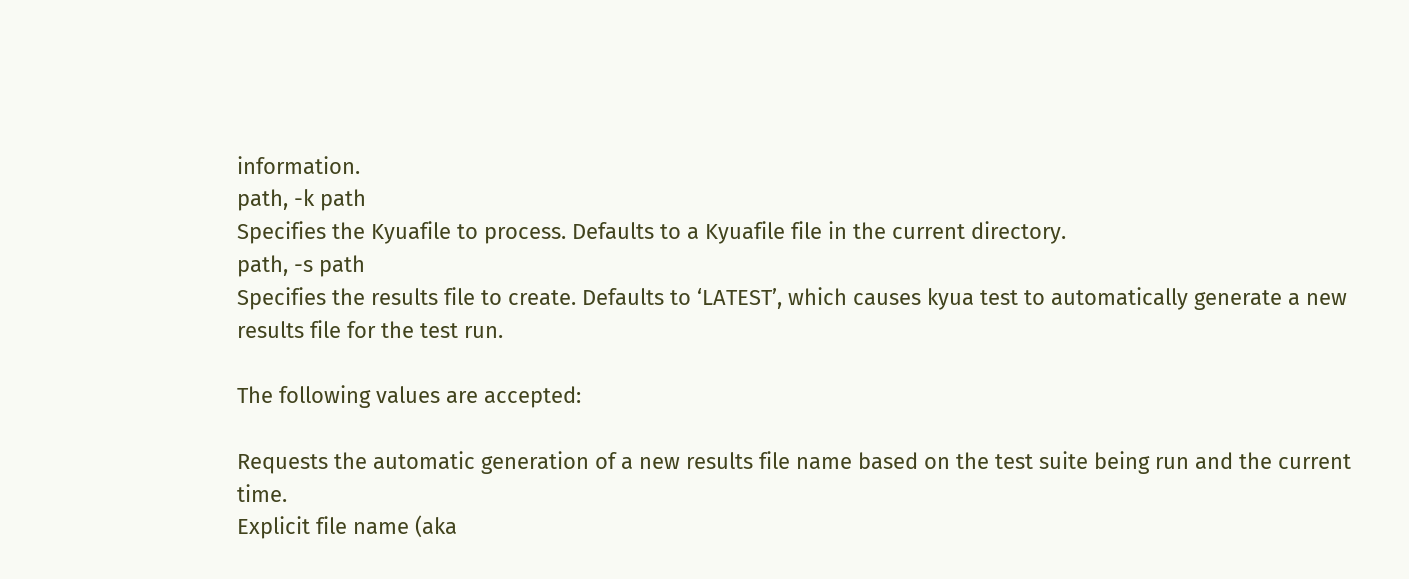information.
path, -k path
Specifies the Kyuafile to process. Defaults to a Kyuafile file in the current directory.
path, -s path
Specifies the results file to create. Defaults to ‘LATEST’, which causes kyua test to automatically generate a new results file for the test run.

The following values are accepted:

Requests the automatic generation of a new results file name based on the test suite being run and the current time.
Explicit file name (aka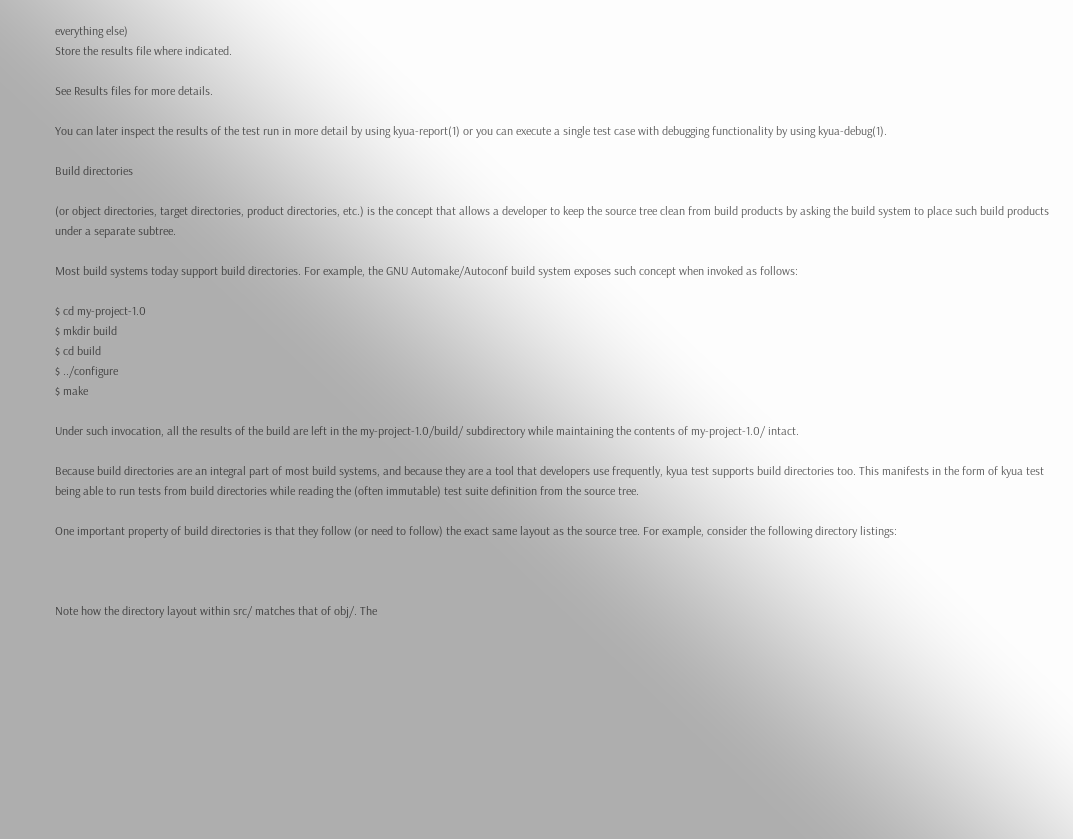everything else)
Store the results file where indicated.

See Results files for more details.

You can later inspect the results of the test run in more detail by using kyua-report(1) or you can execute a single test case with debugging functionality by using kyua-debug(1).

Build directories

(or object directories, target directories, product directories, etc.) is the concept that allows a developer to keep the source tree clean from build products by asking the build system to place such build products under a separate subtree.

Most build systems today support build directories. For example, the GNU Automake/Autoconf build system exposes such concept when invoked as follows:

$ cd my-project-1.0
$ mkdir build
$ cd build
$ ../configure
$ make

Under such invocation, all the results of the build are left in the my-project-1.0/build/ subdirectory while maintaining the contents of my-project-1.0/ intact.

Because build directories are an integral part of most build systems, and because they are a tool that developers use frequently, kyua test supports build directories too. This manifests in the form of kyua test being able to run tests from build directories while reading the (often immutable) test suite definition from the source tree.

One important property of build directories is that they follow (or need to follow) the exact same layout as the source tree. For example, consider the following directory listings:



Note how the directory layout within src/ matches that of obj/. The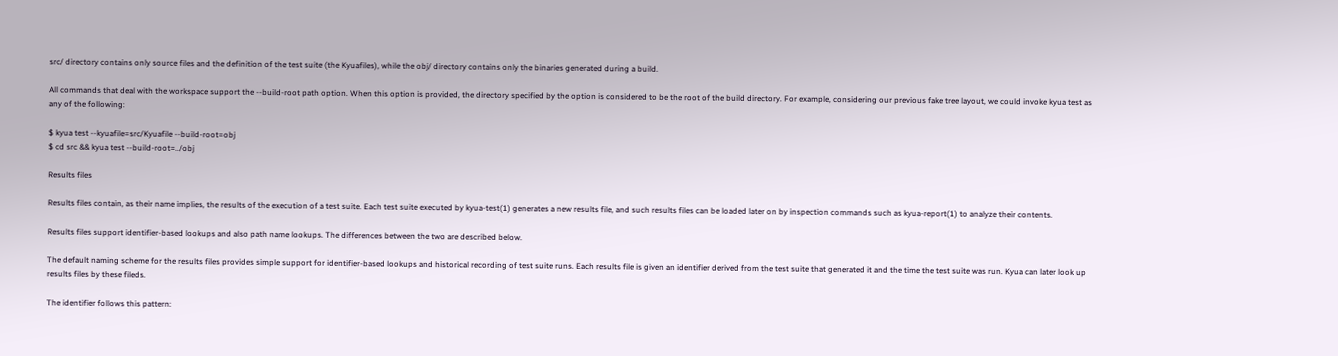src/ directory contains only source files and the definition of the test suite (the Kyuafiles), while the obj/ directory contains only the binaries generated during a build.

All commands that deal with the workspace support the --build-root path option. When this option is provided, the directory specified by the option is considered to be the root of the build directory. For example, considering our previous fake tree layout, we could invoke kyua test as any of the following:

$ kyua test --kyuafile=src/Kyuafile --build-root=obj
$ cd src && kyua test --build-root=../obj

Results files

Results files contain, as their name implies, the results of the execution of a test suite. Each test suite executed by kyua-test(1) generates a new results file, and such results files can be loaded later on by inspection commands such as kyua-report(1) to analyze their contents.

Results files support identifier-based lookups and also path name lookups. The differences between the two are described below.

The default naming scheme for the results files provides simple support for identifier-based lookups and historical recording of test suite runs. Each results file is given an identifier derived from the test suite that generated it and the time the test suite was run. Kyua can later look up results files by these fileds.

The identifier follows this pattern: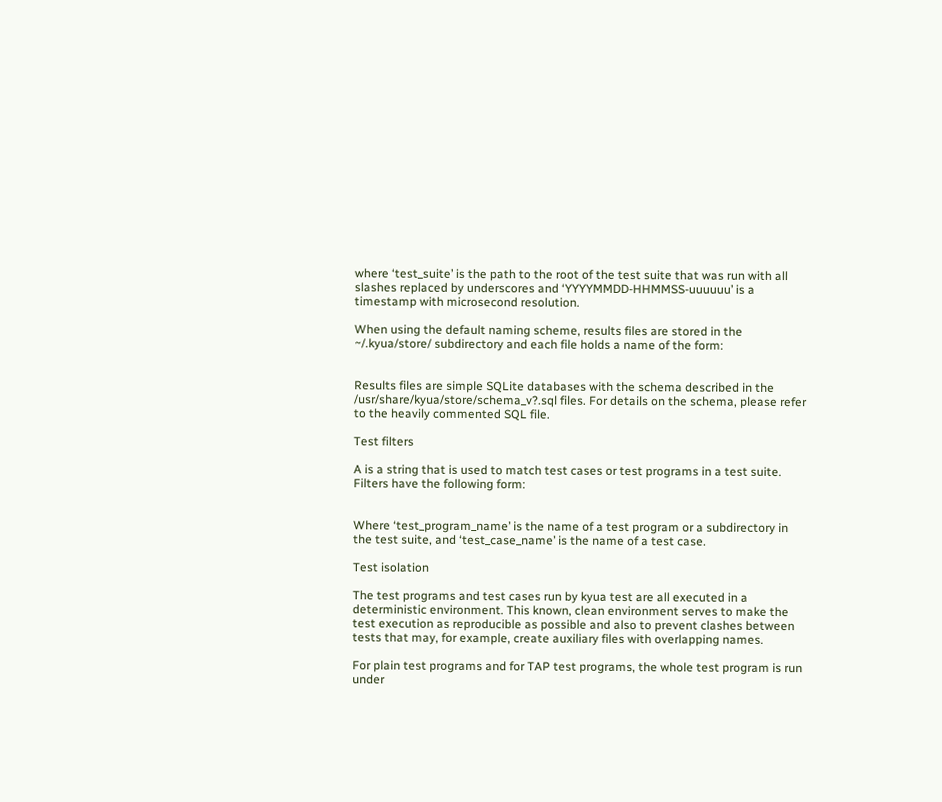where ‘test_suite’ is the path to the root of the test suite that was run with all slashes replaced by underscores and ‘YYYYMMDD-HHMMSS-uuuuuu’ is a timestamp with microsecond resolution.

When using the default naming scheme, results files are stored in the ~/.kyua/store/ subdirectory and each file holds a name of the form:


Results files are simple SQLite databases with the schema described in the /usr/share/kyua/store/schema_v?.sql files. For details on the schema, please refer to the heavily commented SQL file.

Test filters

A is a string that is used to match test cases or test programs in a test suite. Filters have the following form:


Where ‘test_program_name’ is the name of a test program or a subdirectory in the test suite, and ‘test_case_name’ is the name of a test case.

Test isolation

The test programs and test cases run by kyua test are all executed in a deterministic environment. This known, clean environment serves to make the test execution as reproducible as possible and also to prevent clashes between tests that may, for example, create auxiliary files with overlapping names.

For plain test programs and for TAP test programs, the whole test program is run under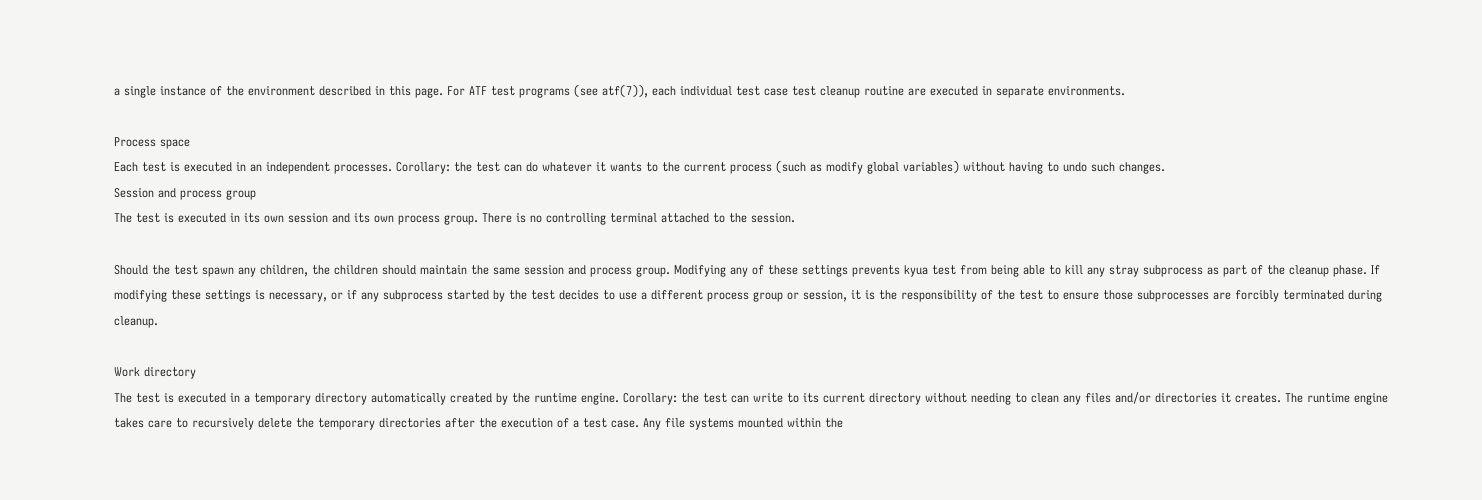a single instance of the environment described in this page. For ATF test programs (see atf(7)), each individual test case test cleanup routine are executed in separate environments.

Process space
Each test is executed in an independent processes. Corollary: the test can do whatever it wants to the current process (such as modify global variables) without having to undo such changes.
Session and process group
The test is executed in its own session and its own process group. There is no controlling terminal attached to the session.

Should the test spawn any children, the children should maintain the same session and process group. Modifying any of these settings prevents kyua test from being able to kill any stray subprocess as part of the cleanup phase. If modifying these settings is necessary, or if any subprocess started by the test decides to use a different process group or session, it is the responsibility of the test to ensure those subprocesses are forcibly terminated during cleanup.

Work directory
The test is executed in a temporary directory automatically created by the runtime engine. Corollary: the test can write to its current directory without needing to clean any files and/or directories it creates. The runtime engine takes care to recursively delete the temporary directories after the execution of a test case. Any file systems mounted within the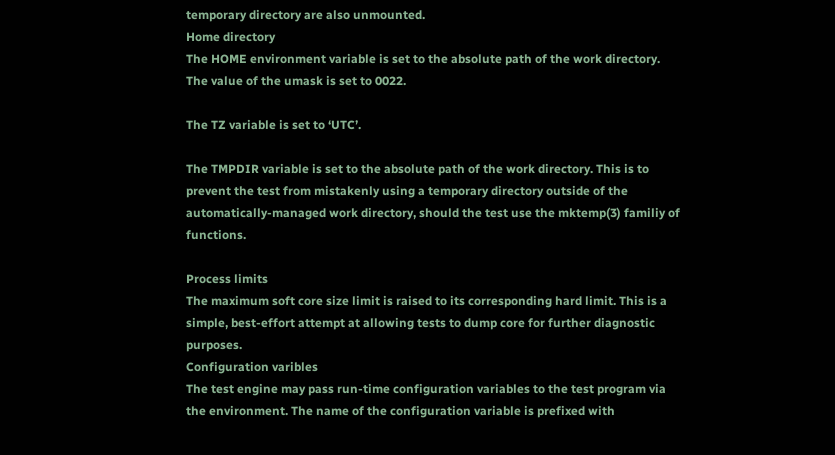temporary directory are also unmounted.
Home directory
The HOME environment variable is set to the absolute path of the work directory.
The value of the umask is set to 0022.

The TZ variable is set to ‘UTC’.

The TMPDIR variable is set to the absolute path of the work directory. This is to prevent the test from mistakenly using a temporary directory outside of the automatically-managed work directory, should the test use the mktemp(3) familiy of functions.

Process limits
The maximum soft core size limit is raised to its corresponding hard limit. This is a simple, best-effort attempt at allowing tests to dump core for further diagnostic purposes.
Configuration varibles
The test engine may pass run-time configuration variables to the test program via the environment. The name of the configuration variable is prefixed with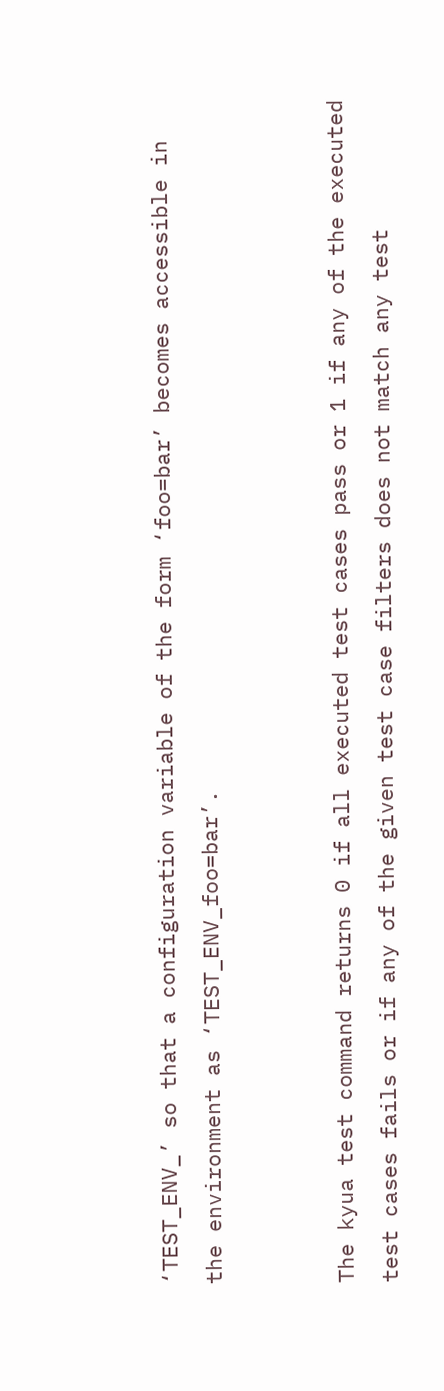‘TEST_ENV_’ so that a configuration variable of the form ‘foo=bar’ becomes accessible in the environment as ‘TEST_ENV_foo=bar’.


The kyua test command returns 0 if all executed test cases pass or 1 if any of the executed test cases fails or if any of the given test case filters does not match any test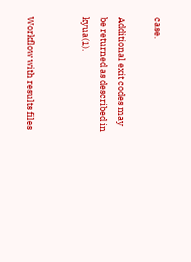case.

Additional exit codes may be returned as described in kyua(1).


Workflow with results files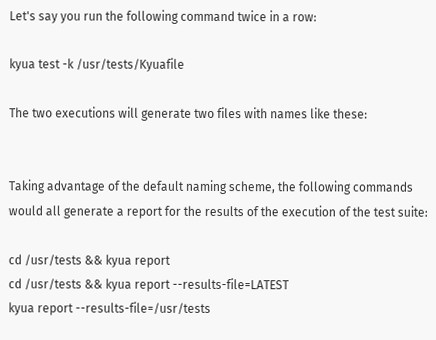Let's say you run the following command twice in a row:

kyua test -k /usr/tests/Kyuafile

The two executions will generate two files with names like these:


Taking advantage of the default naming scheme, the following commands would all generate a report for the results of the execution of the test suite:

cd /usr/tests && kyua report
cd /usr/tests && kyua report --results-file=LATEST
kyua report --results-file=/usr/tests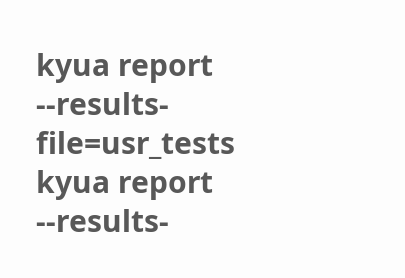kyua report --results-file=usr_tests
kyua report --results-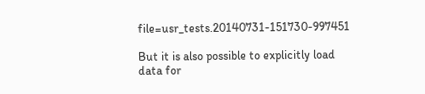file=usr_tests.20140731-151730-997451

But it is also possible to explicitly load data for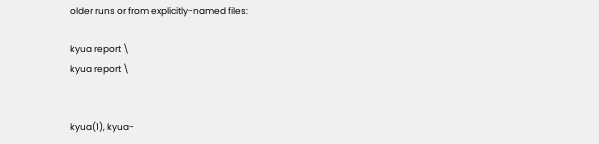older runs or from explicitly-named files:

kyua report \
kyua report \


kyua(1), kyua-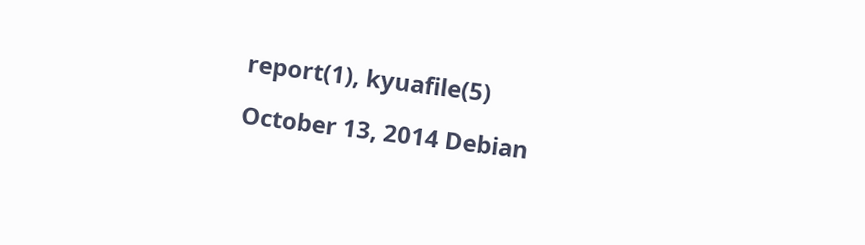report(1), kyuafile(5)

October 13, 2014 Debian